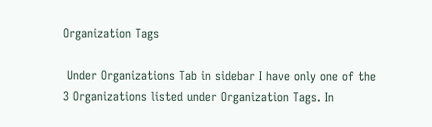Organization Tags

 Under Organizations Tab in sidebar I have only one of the 3 Organizations listed under Organization Tags. In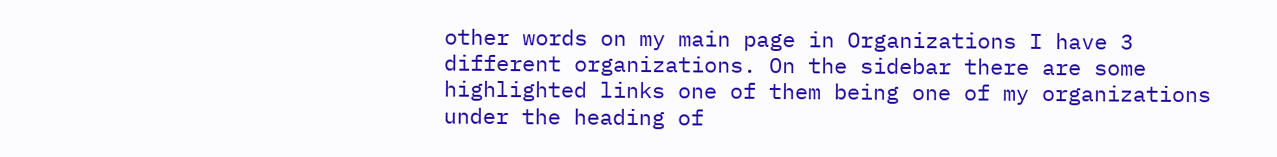other words on my main page in Organizations I have 3 different organizations. On the sidebar there are some highlighted links one of them being one of my organizations under the heading of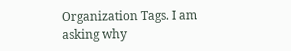Organization Tags. I am asking why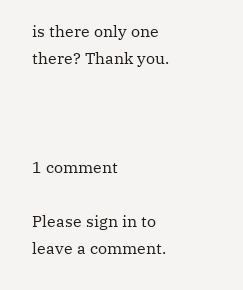is there only one there? Thank you.



1 comment

Please sign in to leave a comment.